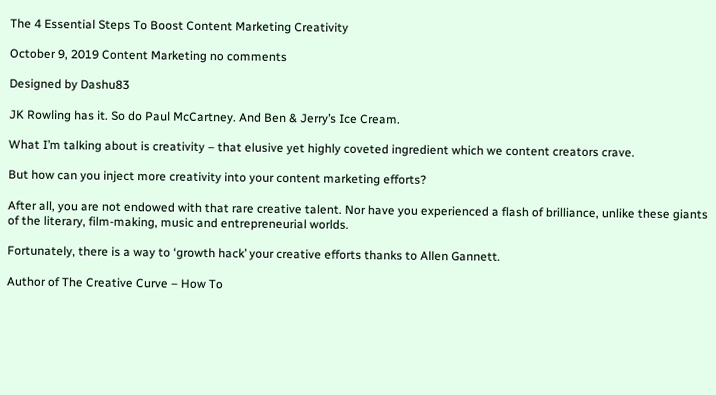The 4 Essential Steps To Boost Content Marketing Creativity

October 9, 2019 Content Marketing no comments

Designed by Dashu83

JK Rowling has it. So do Paul McCartney. And Ben & Jerry’s Ice Cream.

What I’m talking about is creativity – that elusive yet highly coveted ingredient which we content creators crave.

But how can you inject more creativity into your content marketing efforts?

After all, you are not endowed with that rare creative talent. Nor have you experienced a flash of brilliance, unlike these giants of the literary, film-making, music and entrepreneurial worlds.

Fortunately, there is a way to ‘growth hack’ your creative efforts thanks to Allen Gannett.

Author of The Creative Curve – How To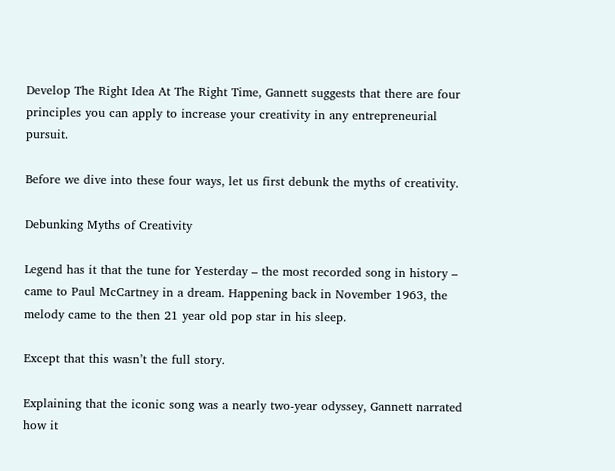Develop The Right Idea At The Right Time, Gannett suggests that there are four principles you can apply to increase your creativity in any entrepreneurial pursuit.

Before we dive into these four ways, let us first debunk the myths of creativity.

Debunking Myths of Creativity

Legend has it that the tune for Yesterday – the most recorded song in history – came to Paul McCartney in a dream. Happening back in November 1963, the melody came to the then 21 year old pop star in his sleep.

Except that this wasn’t the full story.

Explaining that the iconic song was a nearly two-year odyssey, Gannett narrated how it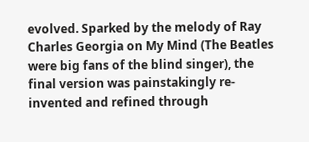evolved. Sparked by the melody of Ray Charles Georgia on My Mind (The Beatles were big fans of the blind singer), the final version was painstakingly re-invented and refined through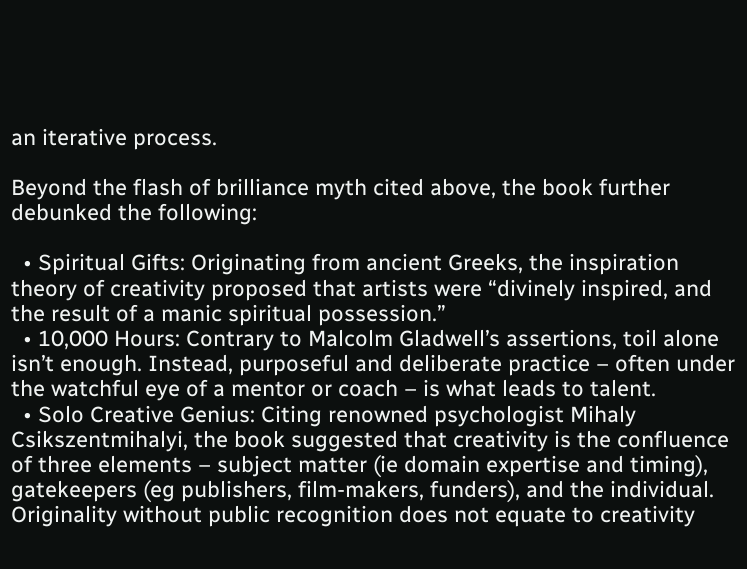an iterative process.

Beyond the flash of brilliance myth cited above, the book further debunked the following:

  • Spiritual Gifts: Originating from ancient Greeks, the inspiration theory of creativity proposed that artists were “divinely inspired, and the result of a manic spiritual possession.”
  • 10,000 Hours: Contrary to Malcolm Gladwell’s assertions, toil alone isn’t enough. Instead, purposeful and deliberate practice – often under the watchful eye of a mentor or coach – is what leads to talent.
  • Solo Creative Genius: Citing renowned psychologist Mihaly Csikszentmihalyi, the book suggested that creativity is the confluence of three elements – subject matter (ie domain expertise and timing), gatekeepers (eg publishers, film-makers, funders), and the individual. Originality without public recognition does not equate to creativity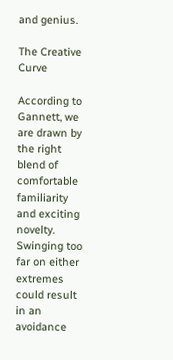and genius.

The Creative Curve

According to Gannett, we are drawn by the right blend of comfortable familiarity and exciting novelty. Swinging too far on either extremes could result in an avoidance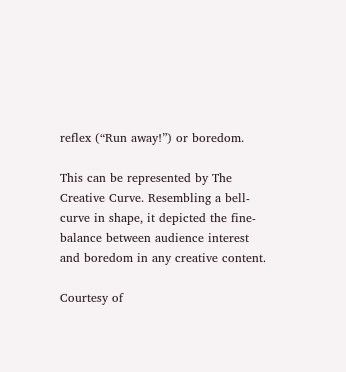reflex (“Run away!”) or boredom.

This can be represented by The Creative Curve. Resembling a bell-curve in shape, it depicted the fine-balance between audience interest and boredom in any creative content.

Courtesy of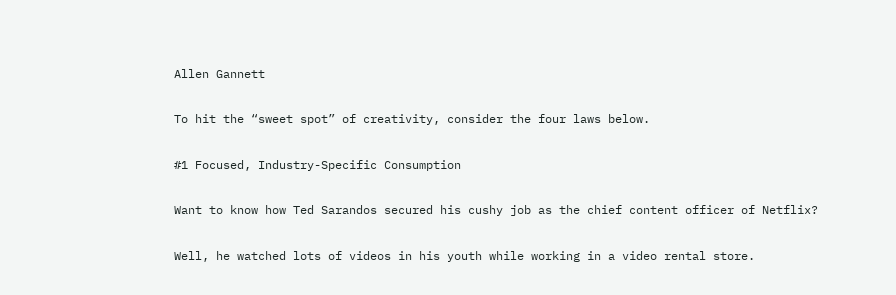Allen Gannett

To hit the “sweet spot” of creativity, consider the four laws below.

#1 Focused, Industry-Specific Consumption

Want to know how Ted Sarandos secured his cushy job as the chief content officer of Netflix?

Well, he watched lots of videos in his youth while working in a video rental store.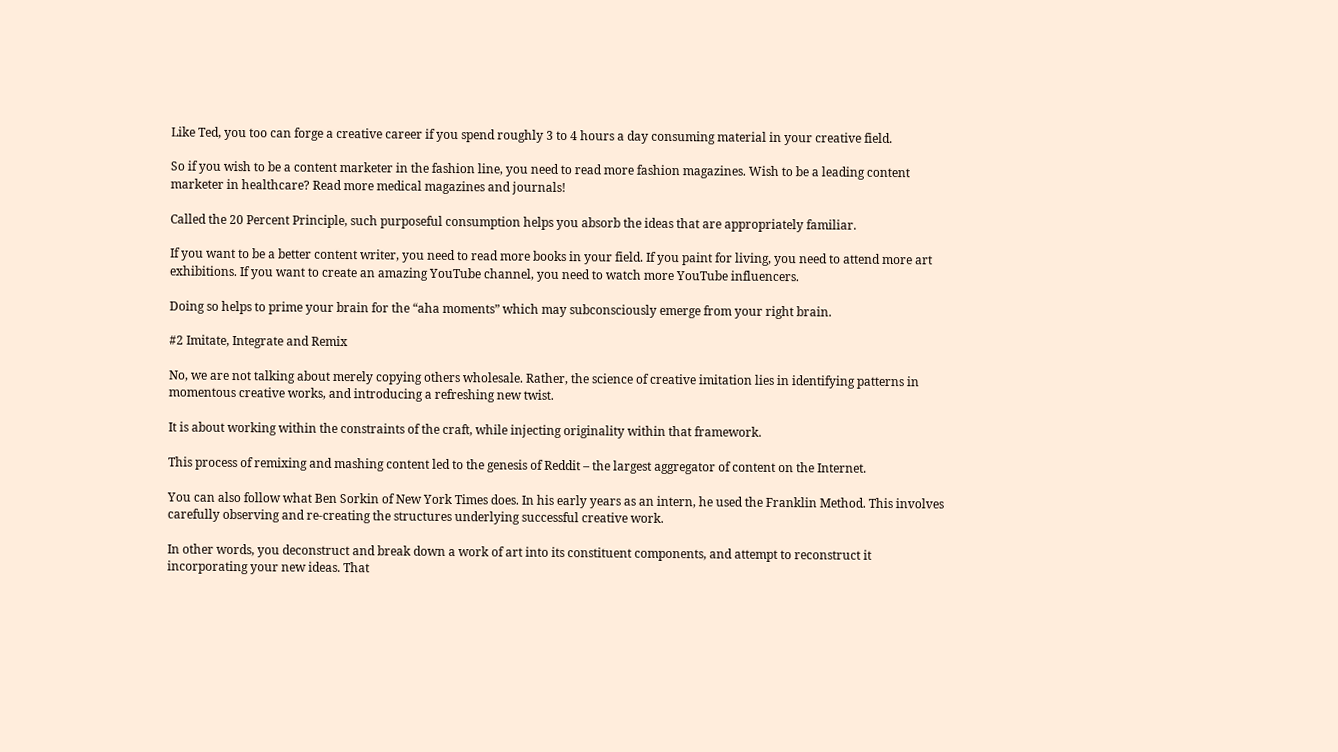Like Ted, you too can forge a creative career if you spend roughly 3 to 4 hours a day consuming material in your creative field.

So if you wish to be a content marketer in the fashion line, you need to read more fashion magazines. Wish to be a leading content marketer in healthcare? Read more medical magazines and journals!

Called the 20 Percent Principle, such purposeful consumption helps you absorb the ideas that are appropriately familiar.

If you want to be a better content writer, you need to read more books in your field. If you paint for living, you need to attend more art exhibitions. If you want to create an amazing YouTube channel, you need to watch more YouTube influencers.

Doing so helps to prime your brain for the “aha moments” which may subconsciously emerge from your right brain.

#2 Imitate, Integrate and Remix

No, we are not talking about merely copying others wholesale. Rather, the science of creative imitation lies in identifying patterns in momentous creative works, and introducing a refreshing new twist.

It is about working within the constraints of the craft, while injecting originality within that framework.

This process of remixing and mashing content led to the genesis of Reddit – the largest aggregator of content on the Internet.

You can also follow what Ben Sorkin of New York Times does. In his early years as an intern, he used the Franklin Method. This involves carefully observing and re-creating the structures underlying successful creative work.

In other words, you deconstruct and break down a work of art into its constituent components, and attempt to reconstruct it incorporating your new ideas. That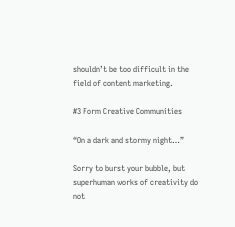shouldn’t be too difficult in the field of content marketing.

#3 Form Creative Communities

“On a dark and stormy night…”

Sorry to burst your bubble, but superhuman works of creativity do not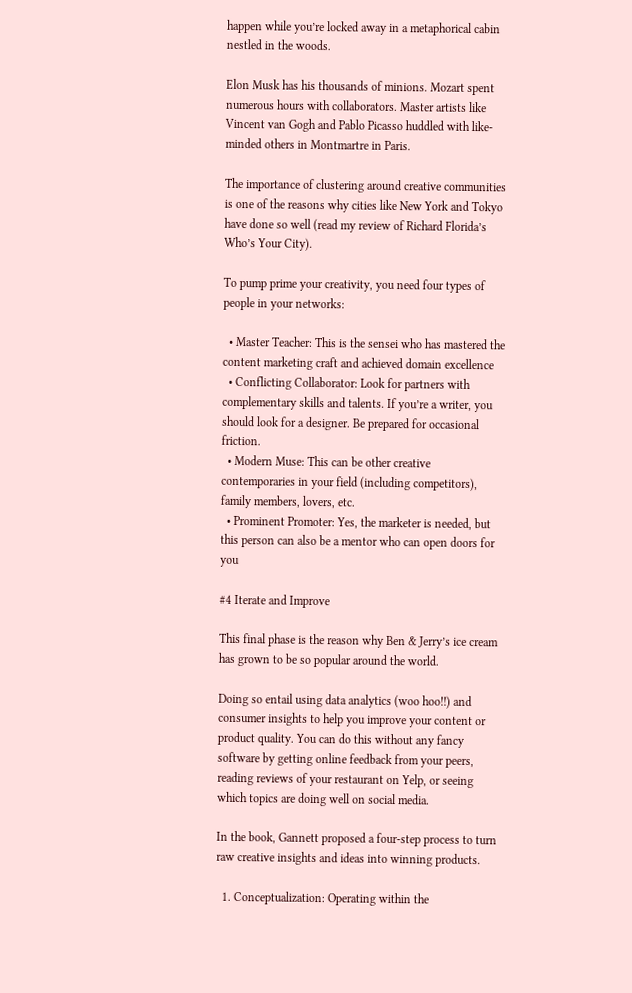happen while you’re locked away in a metaphorical cabin nestled in the woods.

Elon Musk has his thousands of minions. Mozart spent numerous hours with collaborators. Master artists like Vincent van Gogh and Pablo Picasso huddled with like-minded others in Montmartre in Paris.

The importance of clustering around creative communities is one of the reasons why cities like New York and Tokyo have done so well (read my review of Richard Florida’s Who’s Your City).

To pump prime your creativity, you need four types of people in your networks:

  • Master Teacher: This is the sensei who has mastered the content marketing craft and achieved domain excellence
  • Conflicting Collaborator: Look for partners with complementary skills and talents. If you’re a writer, you should look for a designer. Be prepared for occasional friction.
  • Modern Muse: This can be other creative contemporaries in your field (including competitors), family members, lovers, etc.
  • Prominent Promoter: Yes, the marketer is needed, but this person can also be a mentor who can open doors for you

#4 Iterate and Improve

This final phase is the reason why Ben & Jerry’s ice cream has grown to be so popular around the world.

Doing so entail using data analytics (woo hoo!!) and consumer insights to help you improve your content or product quality. You can do this without any fancy software by getting online feedback from your peers, reading reviews of your restaurant on Yelp, or seeing which topics are doing well on social media.

In the book, Gannett proposed a four-step process to turn raw creative insights and ideas into winning products.

  1. Conceptualization: Operating within the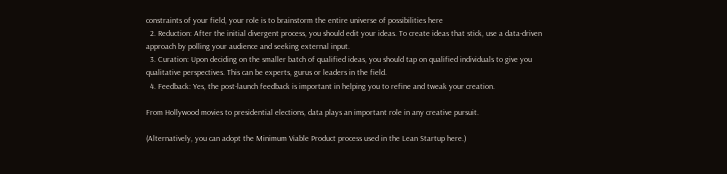constraints of your field, your role is to brainstorm the entire universe of possibilities here
  2. Reduction: After the initial divergent process, you should edit your ideas. To create ideas that stick, use a data-driven approach by polling your audience and seeking external input.
  3. Curation: Upon deciding on the smaller batch of qualified ideas, you should tap on qualified individuals to give you qualitative perspectives. This can be experts, gurus or leaders in the field.
  4. Feedback: Yes, the post-launch feedback is important in helping you to refine and tweak your creation.

From Hollywood movies to presidential elections, data plays an important role in any creative pursuit.

(Alternatively, you can adopt the Minimum Viable Product process used in the Lean Startup here.)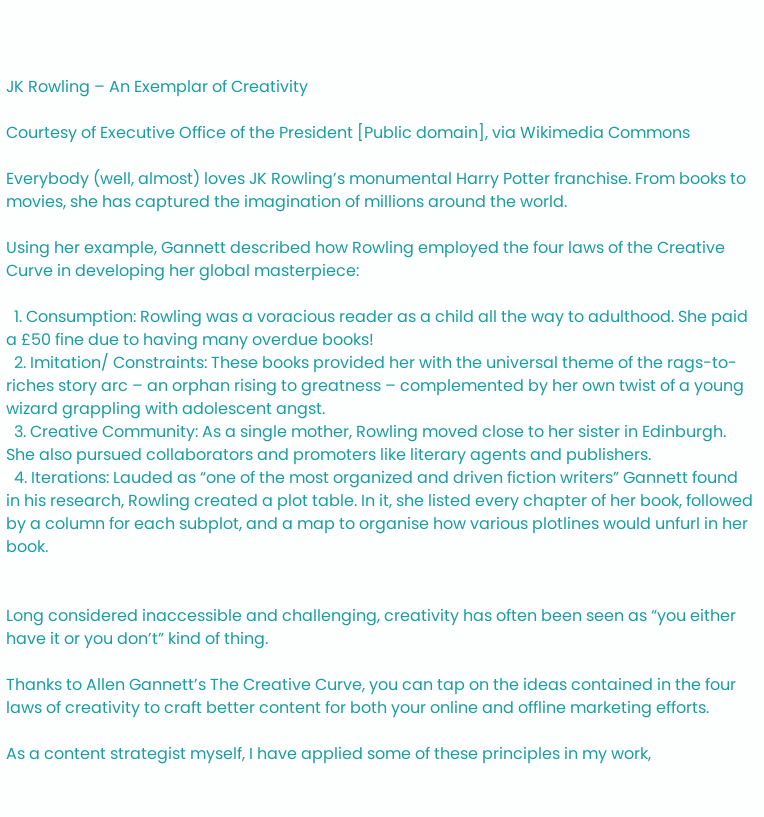JK Rowling – An Exemplar of Creativity

Courtesy of Executive Office of the President [Public domain], via Wikimedia Commons

Everybody (well, almost) loves JK Rowling’s monumental Harry Potter franchise. From books to movies, she has captured the imagination of millions around the world.

Using her example, Gannett described how Rowling employed the four laws of the Creative Curve in developing her global masterpiece:

  1. Consumption: Rowling was a voracious reader as a child all the way to adulthood. She paid a £50 fine due to having many overdue books!
  2. Imitation/ Constraints: These books provided her with the universal theme of the rags-to-riches story arc – an orphan rising to greatness – complemented by her own twist of a young wizard grappling with adolescent angst.
  3. Creative Community: As a single mother, Rowling moved close to her sister in Edinburgh. She also pursued collaborators and promoters like literary agents and publishers.
  4. Iterations: Lauded as “one of the most organized and driven fiction writers” Gannett found in his research, Rowling created a plot table. In it, she listed every chapter of her book, followed by a column for each subplot, and a map to organise how various plotlines would unfurl in her book.


Long considered inaccessible and challenging, creativity has often been seen as “you either have it or you don’t” kind of thing.

Thanks to Allen Gannett’s The Creative Curve, you can tap on the ideas contained in the four laws of creativity to craft better content for both your online and offline marketing efforts.

As a content strategist myself, I have applied some of these principles in my work,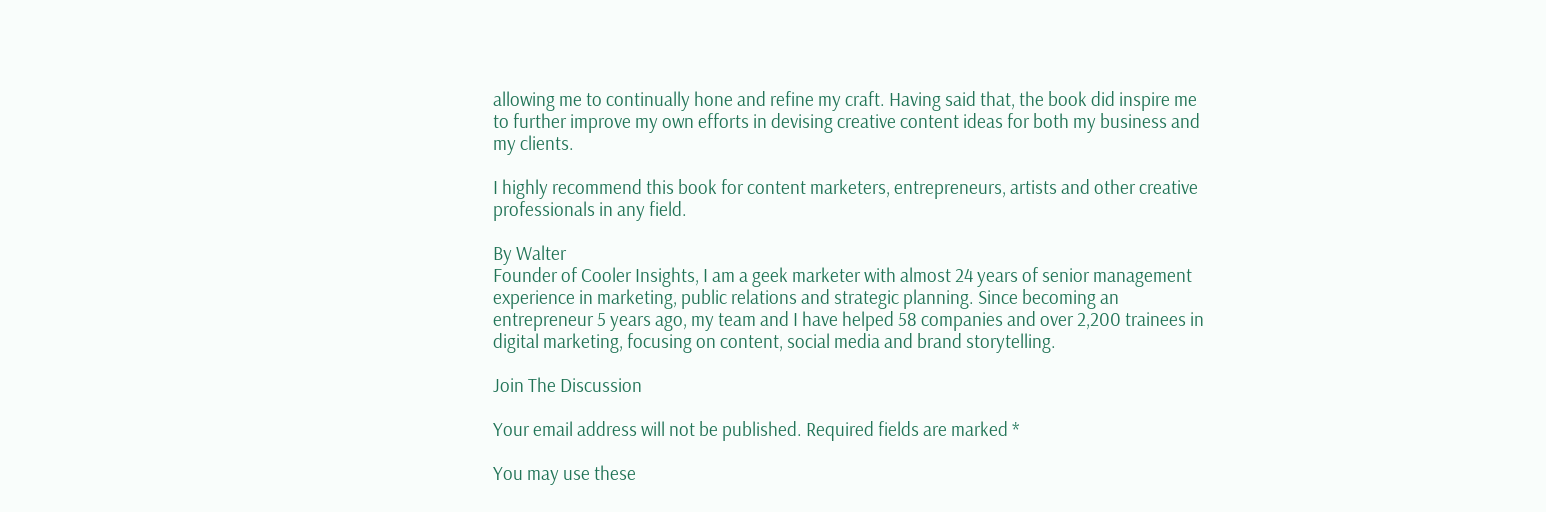allowing me to continually hone and refine my craft. Having said that, the book did inspire me to further improve my own efforts in devising creative content ideas for both my business and my clients.

I highly recommend this book for content marketers, entrepreneurs, artists and other creative professionals in any field.

By Walter
Founder of Cooler Insights, I am a geek marketer with almost 24 years of senior management experience in marketing, public relations and strategic planning. Since becoming an entrepreneur 5 years ago, my team and I have helped 58 companies and over 2,200 trainees in digital marketing, focusing on content, social media and brand storytelling.

Join The Discussion

Your email address will not be published. Required fields are marked *

You may use these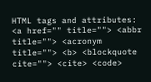HTML tags and attributes: <a href="" title=""> <abbr title=""> <acronym title=""> <b> <blockquote cite=""> <cite> <code>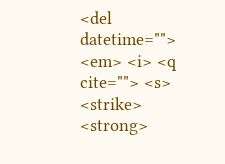<del datetime=""> <em> <i> <q cite=""> <s> <strike> <strong>